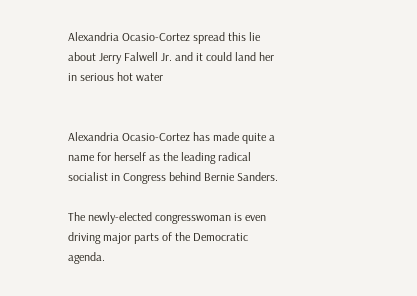Alexandria Ocasio-Cortez spread this lie about Jerry Falwell Jr. and it could land her in serious hot water


Alexandria Ocasio-Cortez has made quite a name for herself as the leading radical socialist in Congress behind Bernie Sanders.

The newly-elected congresswoman is even driving major parts of the Democratic agenda.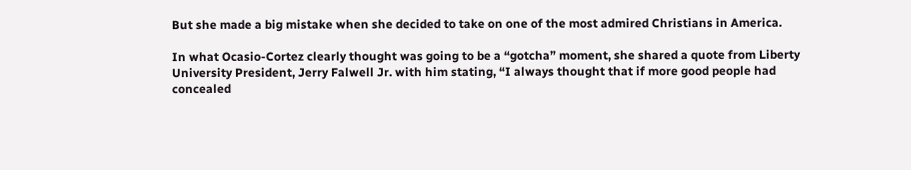But she made a big mistake when she decided to take on one of the most admired Christians in America.

In what Ocasio-Cortez clearly thought was going to be a “gotcha” moment, she shared a quote from Liberty University President, Jerry Falwell Jr. with him stating, “I always thought that if more good people had concealed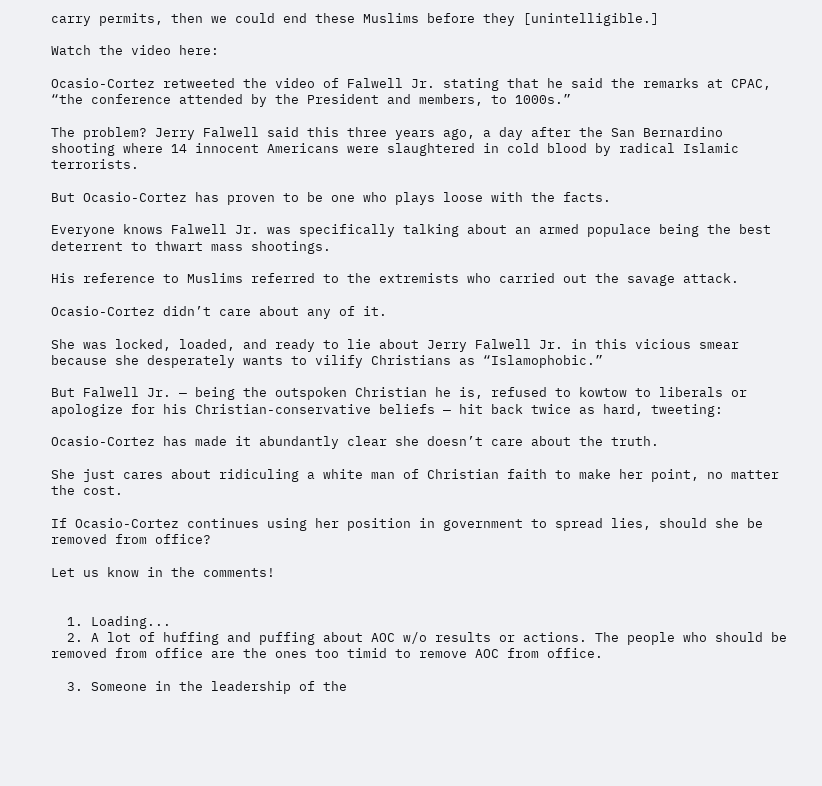carry permits, then we could end these Muslims before they [unintelligible.]

Watch the video here:

Ocasio-Cortez retweeted the video of Falwell Jr. stating that he said the remarks at CPAC, “the conference attended by the President and members, to 1000s.”

The problem? Jerry Falwell said this three years ago, a day after the San Bernardino shooting where 14 innocent Americans were slaughtered in cold blood by radical Islamic terrorists.

But Ocasio-Cortez has proven to be one who plays loose with the facts.

Everyone knows Falwell Jr. was specifically talking about an armed populace being the best deterrent to thwart mass shootings.

His reference to Muslims referred to the extremists who carried out the savage attack.

Ocasio-Cortez didn’t care about any of it.

She was locked, loaded, and ready to lie about Jerry Falwell Jr. in this vicious smear because she desperately wants to vilify Christians as “Islamophobic.”

But Falwell Jr. — being the outspoken Christian he is, refused to kowtow to liberals or apologize for his Christian-conservative beliefs — hit back twice as hard, tweeting:

Ocasio-Cortez has made it abundantly clear she doesn’t care about the truth.

She just cares about ridiculing a white man of Christian faith to make her point, no matter the cost.

If Ocasio-Cortez continues using her position in government to spread lies, should she be removed from office?

Let us know in the comments!


  1. Loading...
  2. A lot of huffing and puffing about AOC w/o results or actions. The people who should be removed from office are the ones too timid to remove AOC from office.

  3. Someone in the leadership of the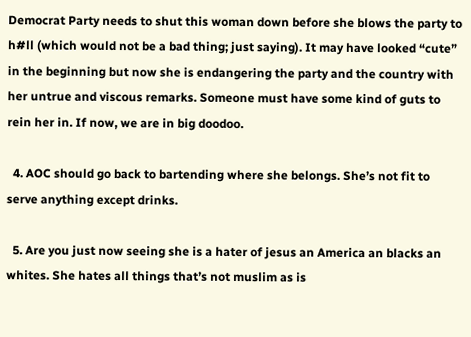Democrat Party needs to shut this woman down before she blows the party to h#ll (which would not be a bad thing; just saying). It may have looked “cute” in the beginning but now she is endangering the party and the country with her untrue and viscous remarks. Someone must have some kind of guts to rein her in. If now, we are in big doodoo.

  4. AOC should go back to bartending where she belongs. She’s not fit to serve anything except drinks.

  5. Are you just now seeing she is a hater of jesus an America an blacks an whites. She hates all things that’s not muslim as is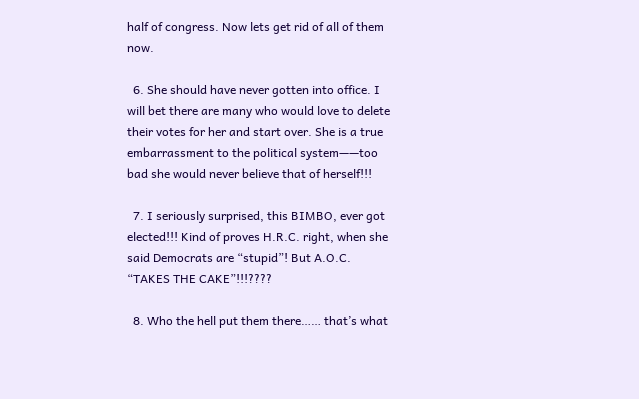half of congress. Now lets get rid of all of them now.

  6. She should have never gotten into office. I will bet there are many who would love to delete their votes for her and start over. She is a true embarrassment to the political system——too bad she would never believe that of herself!!!

  7. I seriously surprised, this BIMBO, ever got elected!!! Kind of proves H.R.C. right, when she said Democrats are “stupid”! But A.O.C. “TAKES THE CAKE”!!!????

  8. Who the hell put them there…… that’s what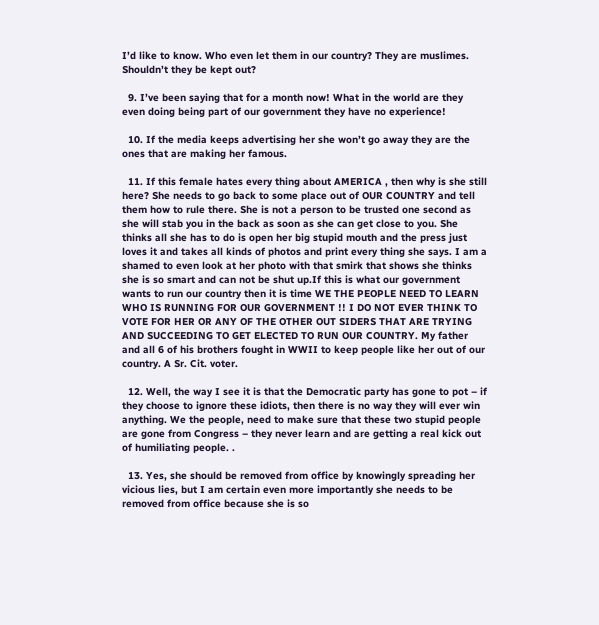I’d like to know. Who even let them in our country? They are muslimes. Shouldn’t they be kept out?

  9. I’ve been saying that for a month now! What in the world are they even doing being part of our government they have no experience!

  10. If the media keeps advertising her she won’t go away they are the ones that are making her famous.

  11. If this female hates every thing about AMERICA , then why is she still here? She needs to go back to some place out of OUR COUNTRY and tell them how to rule there. She is not a person to be trusted one second as she will stab you in the back as soon as she can get close to you. She thinks all she has to do is open her big stupid mouth and the press just loves it and takes all kinds of photos and print every thing she says. I am a shamed to even look at her photo with that smirk that shows she thinks she is so smart and can not be shut up.If this is what our government wants to run our country then it is time WE THE PEOPLE NEED TO LEARN WHO IS RUNNING FOR OUR GOVERNMENT !! I DO NOT EVER THINK TO VOTE FOR HER OR ANY OF THE OTHER OUT SIDERS THAT ARE TRYING AND SUCCEEDING TO GET ELECTED TO RUN OUR COUNTRY. My father and all 6 of his brothers fought in WWII to keep people like her out of our country. A Sr. Cit. voter.

  12. Well, the way I see it is that the Democratic party has gone to pot – if they choose to ignore these idiots, then there is no way they will ever win anything. We the people, need to make sure that these two stupid people are gone from Congress – they never learn and are getting a real kick out of humiliating people. .

  13. Yes, she should be removed from office by knowingly spreading her vicious lies, but I am certain even more importantly she needs to be removed from office because she is so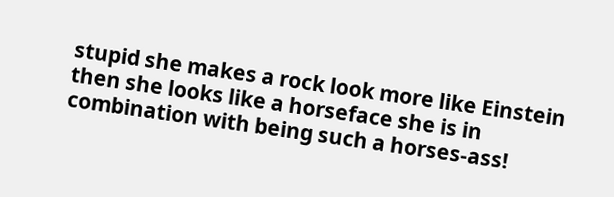stupid she makes a rock look more like Einstein then she looks like a horseface she is in combination with being such a horses-ass!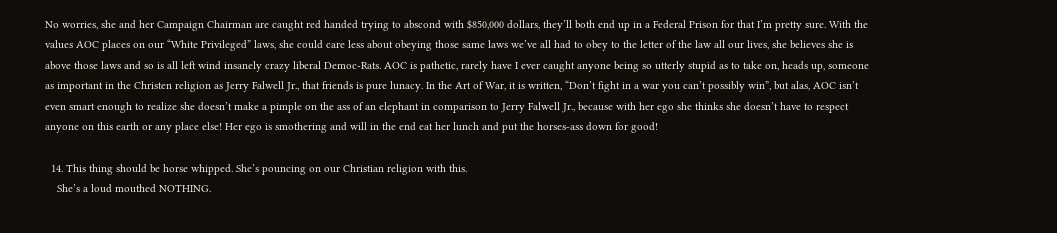No worries, she and her Campaign Chairman are caught red handed trying to abscond with $850,000 dollars, they’ll both end up in a Federal Prison for that I’m pretty sure. With the values AOC places on our “White Privileged” laws, she could care less about obeying those same laws we’ve all had to obey to the letter of the law all our lives, she believes she is above those laws and so is all left wind insanely crazy liberal Democ-Rats. AOC is pathetic, rarely have I ever caught anyone being so utterly stupid as to take on, heads up, someone as important in the Christen religion as Jerry Falwell Jr., that friends is pure lunacy. In the Art of War, it is written, “Don’t fight in a war you can’t possibly win”, but alas, AOC isn’t even smart enough to realize she doesn’t make a pimple on the ass of an elephant in comparison to Jerry Falwell Jr., because with her ego she thinks she doesn’t have to respect anyone on this earth or any place else! Her ego is smothering and will in the end eat her lunch and put the horses-ass down for good!

  14. This thing should be horse whipped. She’s pouncing on our Christian religion with this.
    She’s a loud mouthed NOTHING.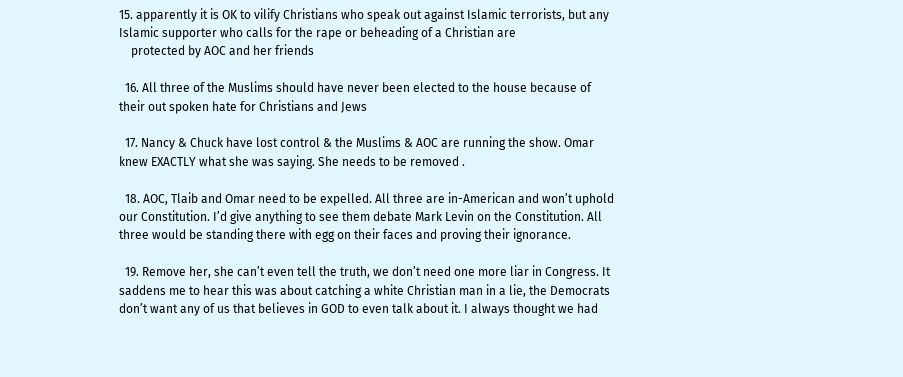15. apparently it is OK to vilify Christians who speak out against Islamic terrorists, but any Islamic supporter who calls for the rape or beheading of a Christian are
    protected by AOC and her friends

  16. All three of the Muslims should have never been elected to the house because of their out spoken hate for Christians and Jews

  17. Nancy & Chuck have lost control & the Muslims & AOC are running the show. Omar knew EXACTLY what she was saying. She needs to be removed .

  18. AOC, Tlaib and Omar need to be expelled. All three are in-American and won’t uphold our Constitution. I’d give anything to see them debate Mark Levin on the Constitution. All three would be standing there with egg on their faces and proving their ignorance.

  19. Remove her, she can’t even tell the truth, we don’t need one more liar in Congress. It saddens me to hear this was about catching a white Christian man in a lie, the Democrats don’t want any of us that believes in GOD to even talk about it. I always thought we had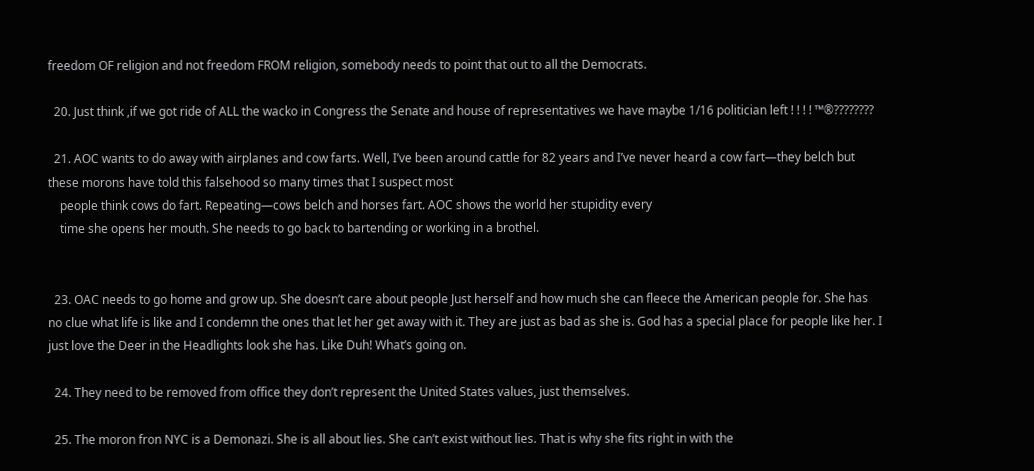freedom OF religion and not freedom FROM religion, somebody needs to point that out to all the Democrats.

  20. Just think ,if we got ride of ALL the wacko in Congress the Senate and house of representatives we have maybe 1/16 politician left ! ! ! ! ™®????????

  21. AOC wants to do away with airplanes and cow farts. Well, I’ve been around cattle for 82 years and I’ve never heard a cow fart—they belch but these morons have told this falsehood so many times that I suspect most
    people think cows do fart. Repeating—cows belch and horses fart. AOC shows the world her stupidity every
    time she opens her mouth. She needs to go back to bartending or working in a brothel.


  23. OAC needs to go home and grow up. She doesn’t care about people Just herself and how much she can fleece the American people for. She has no clue what life is like and I condemn the ones that let her get away with it. They are just as bad as she is. God has a special place for people like her. I just love the Deer in the Headlights look she has. Like Duh! What’s going on.

  24. They need to be removed from office they don’t represent the United States values, just themselves.

  25. The moron fron NYC is a Demonazi. She is all about lies. She can’t exist without lies. That is why she fits right in with the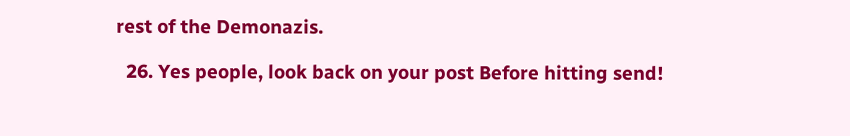rest of the Demonazis.

  26. Yes people, look back on your post Before hitting send!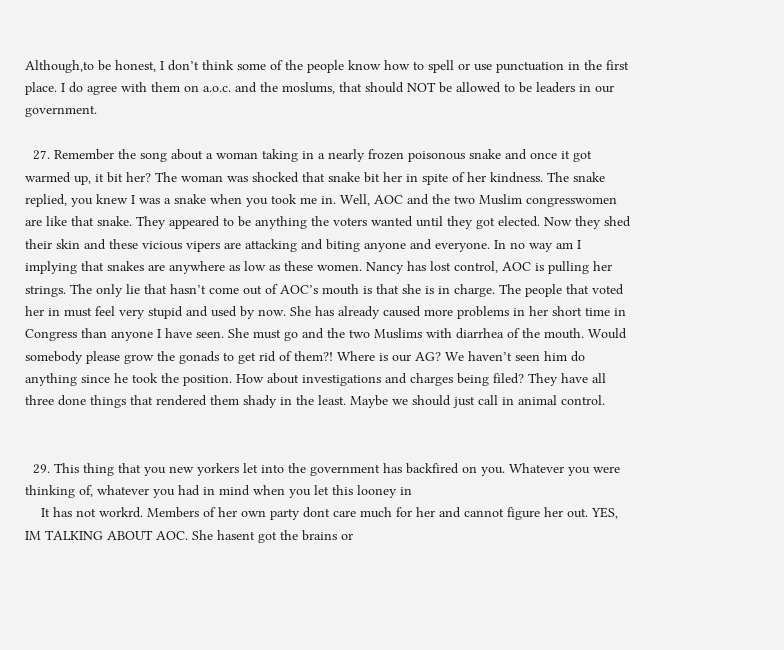Although,to be honest, I don’t think some of the people know how to spell or use punctuation in the first place. I do agree with them on a.o.c. and the moslums, that should NOT be allowed to be leaders in our government.

  27. Remember the song about a woman taking in a nearly frozen poisonous snake and once it got warmed up, it bit her? The woman was shocked that snake bit her in spite of her kindness. The snake replied, you knew I was a snake when you took me in. Well, AOC and the two Muslim congresswomen are like that snake. They appeared to be anything the voters wanted until they got elected. Now they shed their skin and these vicious vipers are attacking and biting anyone and everyone. In no way am I implying that snakes are anywhere as low as these women. Nancy has lost control, AOC is pulling her strings. The only lie that hasn’t come out of AOC’s mouth is that she is in charge. The people that voted her in must feel very stupid and used by now. She has already caused more problems in her short time in Congress than anyone I have seen. She must go and the two Muslims with diarrhea of the mouth. Would somebody please grow the gonads to get rid of them?! Where is our AG? We haven’t seen him do anything since he took the position. How about investigations and charges being filed? They have all three done things that rendered them shady in the least. Maybe we should just call in animal control.


  29. This thing that you new yorkers let into the government has backfired on you. Whatever you were thinking of, whatever you had in mind when you let this looney in
    It has not workrd. Members of her own party dont care much for her and cannot figure her out. YES, IM TALKING ABOUT AOC. She hasent got the brains or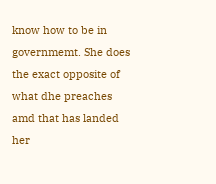know how to be in governmemt. She does the exact opposite of what dhe preaches amd that has landed her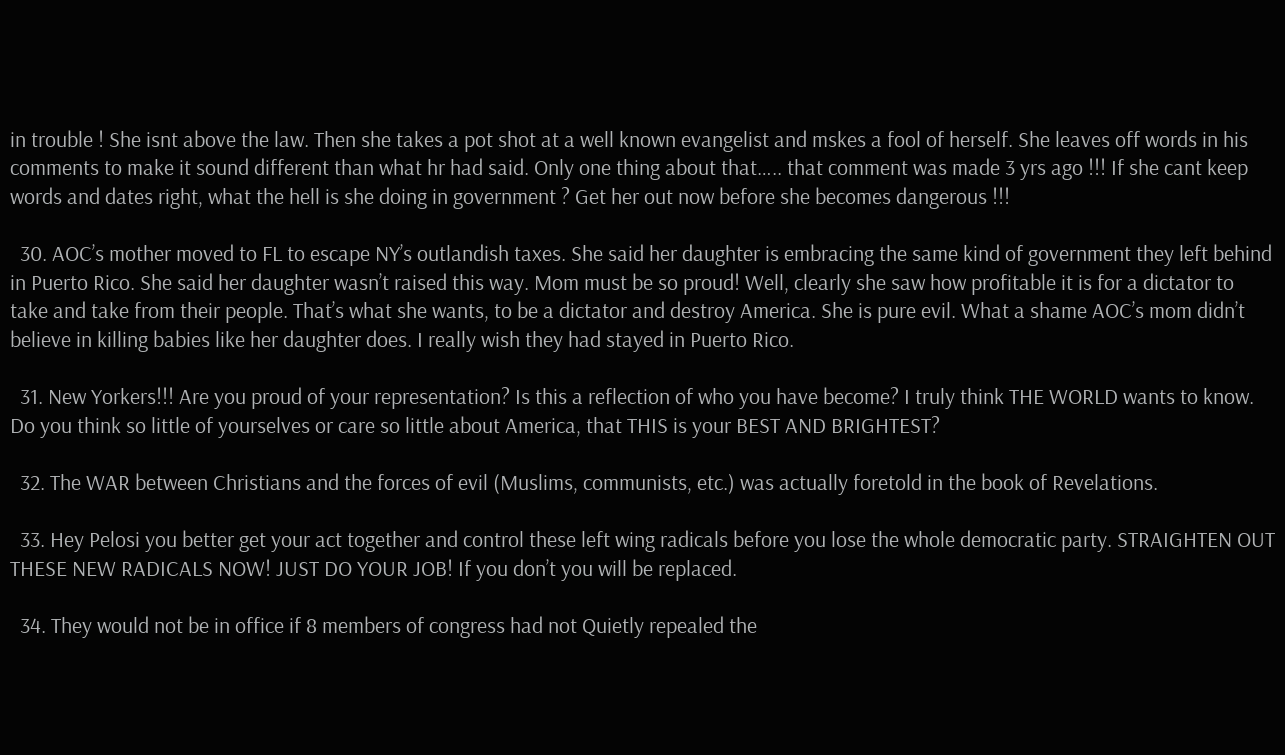in trouble ! She isnt above the law. Then she takes a pot shot at a well known evangelist and mskes a fool of herself. She leaves off words in his comments to make it sound different than what hr had said. Only one thing about that….. that comment was made 3 yrs ago !!! If she cant keep words and dates right, what the hell is she doing in government ? Get her out now before she becomes dangerous !!!

  30. AOC’s mother moved to FL to escape NY’s outlandish taxes. She said her daughter is embracing the same kind of government they left behind in Puerto Rico. She said her daughter wasn’t raised this way. Mom must be so proud! Well, clearly she saw how profitable it is for a dictator to take and take from their people. That’s what she wants, to be a dictator and destroy America. She is pure evil. What a shame AOC’s mom didn’t believe in killing babies like her daughter does. I really wish they had stayed in Puerto Rico.

  31. New Yorkers!!! Are you proud of your representation? Is this a reflection of who you have become? I truly think THE WORLD wants to know. Do you think so little of yourselves or care so little about America, that THIS is your BEST AND BRIGHTEST?

  32. The WAR between Christians and the forces of evil (Muslims, communists, etc.) was actually foretold in the book of Revelations.

  33. Hey Pelosi you better get your act together and control these left wing radicals before you lose the whole democratic party. STRAIGHTEN OUT THESE NEW RADICALS NOW! JUST DO YOUR JOB! If you don’t you will be replaced.

  34. They would not be in office if 8 members of congress had not Quietly repealed the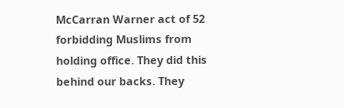McCarran Warner act of 52 forbidding Muslims from holding office. They did this behind our backs. They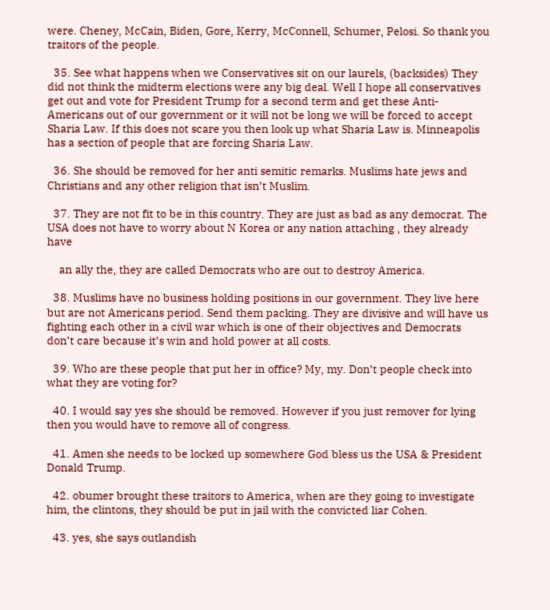were. Cheney, McCain, Biden, Gore, Kerry, McConnell, Schumer, Pelosi. So thank you traitors of the people.

  35. See what happens when we Conservatives sit on our laurels, (backsides) They did not think the midterm elections were any big deal. Well I hope all conservatives get out and vote for President Trump for a second term and get these Anti-Americans out of our government or it will not be long we will be forced to accept Sharia Law. If this does not scare you then look up what Sharia Law is. Minneapolis has a section of people that are forcing Sharia Law.

  36. She should be removed for her anti semitic remarks. Muslims hate jews and Christians and any other religion that isn’t Muslim.

  37. They are not fit to be in this country. They are just as bad as any democrat. The USA does not have to worry about N Korea or any nation attaching , they already have

    an ally the, they are called Democrats who are out to destroy America.

  38. Muslims have no business holding positions in our government. They live here but are not Americans period. Send them packing. They are divisive and will have us fighting each other in a civil war which is one of their objectives and Democrats don’t care because it’s win and hold power at all costs.

  39. Who are these people that put her in office? My, my. Don’t people check into what they are voting for?

  40. I would say yes she should be removed. However if you just remover for lying then you would have to remove all of congress.

  41. Amen she needs to be locked up somewhere God bless us the USA & President Donald Trump.

  42. obumer brought these traitors to America, when are they going to investigate him, the clintons, they should be put in jail with the convicted liar Cohen.

  43. yes, she says outlandish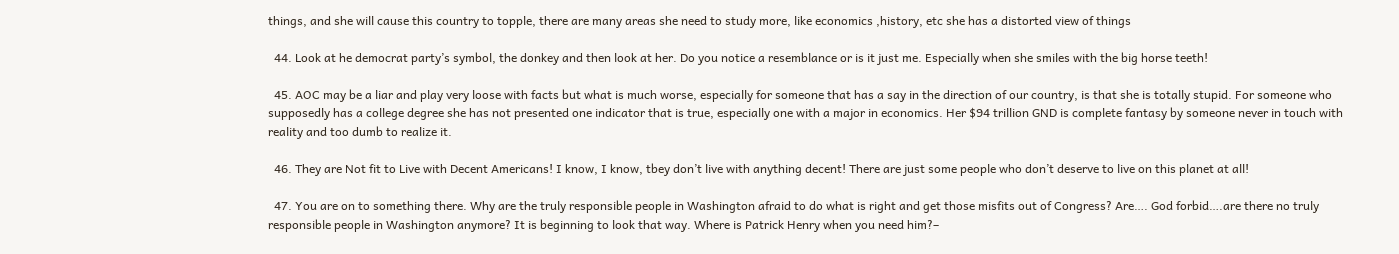things, and she will cause this country to topple, there are many areas she need to study more, like economics ,history, etc she has a distorted view of things

  44. Look at he democrat party’s symbol, the donkey and then look at her. Do you notice a resemblance or is it just me. Especially when she smiles with the big horse teeth!

  45. AOC may be a liar and play very loose with facts but what is much worse, especially for someone that has a say in the direction of our country, is that she is totally stupid. For someone who supposedly has a college degree she has not presented one indicator that is true, especially one with a major in economics. Her $94 trillion GND is complete fantasy by someone never in touch with reality and too dumb to realize it.

  46. They are Not fit to Live with Decent Americans! I know, I know, tbey don’t live with anything decent! There are just some people who don’t deserve to live on this planet at all!

  47. You are on to something there. Why are the truly responsible people in Washington afraid to do what is right and get those misfits out of Congress? Are…. God forbid….are there no truly responsible people in Washington anymore? It is beginning to look that way. Where is Patrick Henry when you need him?–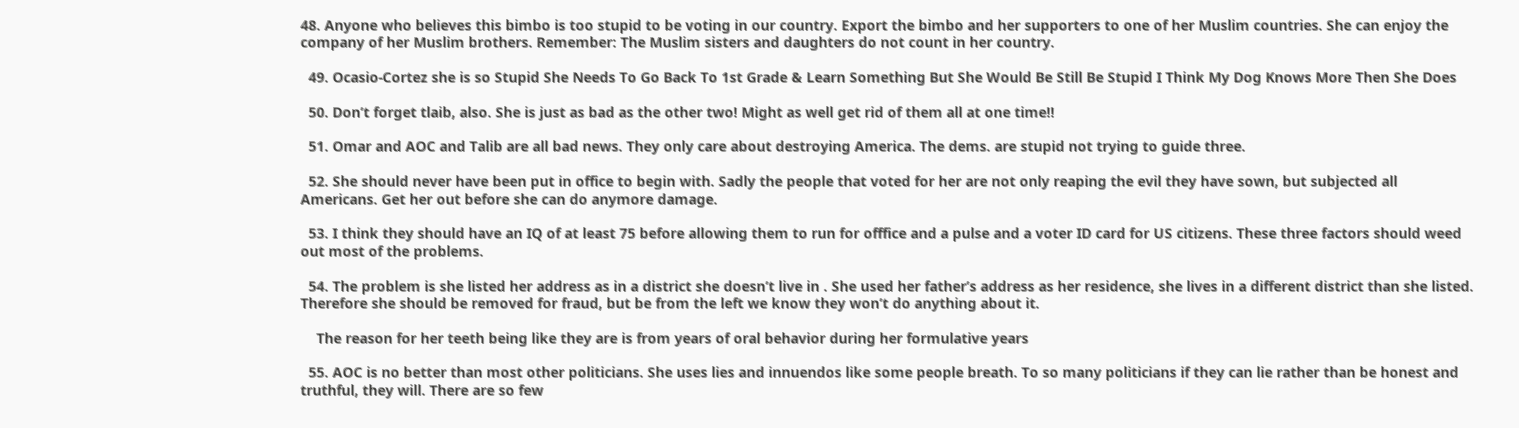48. Anyone who believes this bimbo is too stupid to be voting in our country. Export the bimbo and her supporters to one of her Muslim countries. She can enjoy the company of her Muslim brothers. Remember: The Muslim sisters and daughters do not count in her country.

  49. Ocasio-Cortez she is so Stupid She Needs To Go Back To 1st Grade & Learn Something But She Would Be Still Be Stupid I Think My Dog Knows More Then She Does

  50. Don’t forget tlaib, also. She is just as bad as the other two! Might as well get rid of them all at one time!!

  51. Omar and AOC and Talib are all bad news. They only care about destroying America. The dems. are stupid not trying to guide three.

  52. She should never have been put in office to begin with. Sadly the people that voted for her are not only reaping the evil they have sown, but subjected all Americans. Get her out before she can do anymore damage.

  53. I think they should have an IQ of at least 75 before allowing them to run for offfice and a pulse and a voter ID card for US citizens. These three factors should weed out most of the problems.

  54. The problem is she listed her address as in a district she doesn’t live in . She used her father’s address as her residence, she lives in a different district than she listed. Therefore she should be removed for fraud, but be from the left we know they won’t do anything about it.

    The reason for her teeth being like they are is from years of oral behavior during her formulative years

  55. AOC is no better than most other politicians. She uses lies and innuendos like some people breath. To so many politicians if they can lie rather than be honest and truthful, they will. There are so few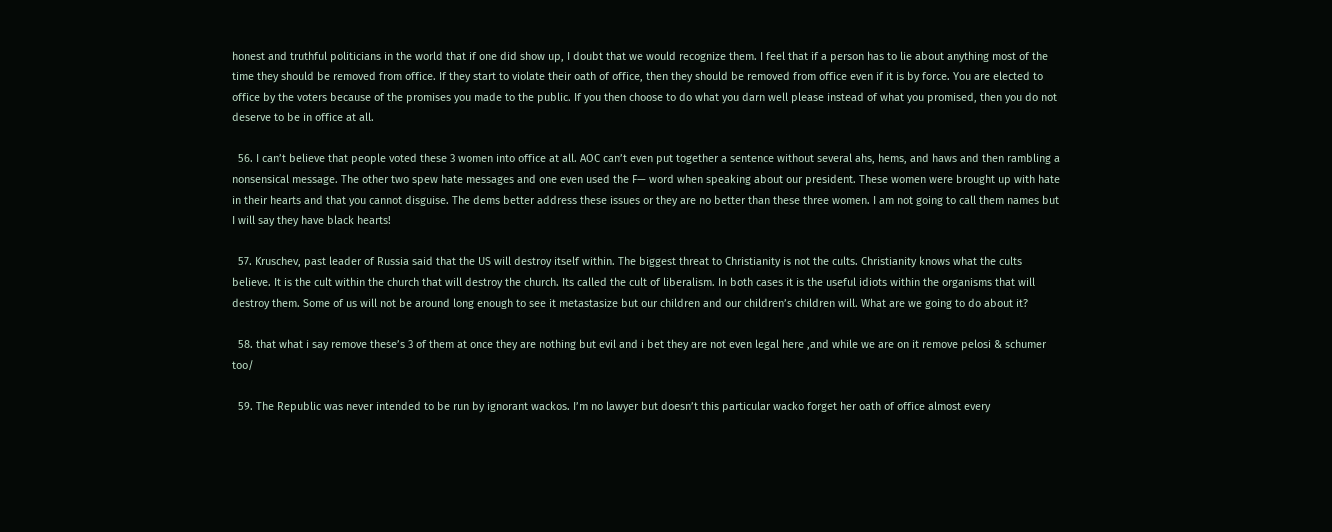honest and truthful politicians in the world that if one did show up, I doubt that we would recognize them. I feel that if a person has to lie about anything most of the time they should be removed from office. If they start to violate their oath of office, then they should be removed from office even if it is by force. You are elected to office by the voters because of the promises you made to the public. If you then choose to do what you darn well please instead of what you promised, then you do not deserve to be in office at all.

  56. I can’t believe that people voted these 3 women into office at all. AOC can’t even put together a sentence without several ahs, hems, and haws and then rambling a nonsensical message. The other two spew hate messages and one even used the F— word when speaking about our president. These women were brought up with hate in their hearts and that you cannot disguise. The dems better address these issues or they are no better than these three women. I am not going to call them names but I will say they have black hearts!

  57. Kruschev, past leader of Russia said that the US will destroy itself within. The biggest threat to Christianity is not the cults. Christianity knows what the cults believe. It is the cult within the church that will destroy the church. Its called the cult of liberalism. In both cases it is the useful idiots within the organisms that will destroy them. Some of us will not be around long enough to see it metastasize but our children and our children’s children will. What are we going to do about it?

  58. that what i say remove these’s 3 of them at once they are nothing but evil and i bet they are not even legal here ,and while we are on it remove pelosi & schumer too/

  59. The Republic was never intended to be run by ignorant wackos. I’m no lawyer but doesn’t this particular wacko forget her oath of office almost every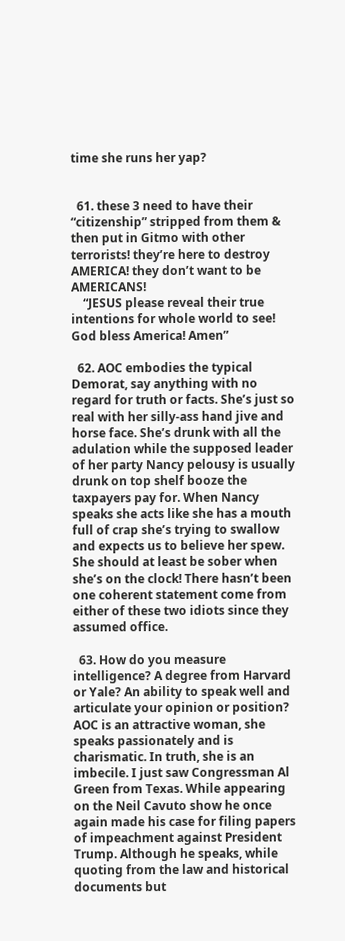time she runs her yap?


  61. these 3 need to have their “citizenship” stripped from them & then put in Gitmo with other terrorists! they’re here to destroy AMERICA! they don’t want to be AMERICANS!
    “JESUS please reveal their true intentions for whole world to see! God bless America! Amen”

  62. AOC embodies the typical Demorat, say anything with no regard for truth or facts. She’s just so real with her silly-ass hand jive and horse face. She’s drunk with all the adulation while the supposed leader of her party Nancy pelousy is usually drunk on top shelf booze the taxpayers pay for. When Nancy speaks she acts like she has a mouth full of crap she’s trying to swallow and expects us to believe her spew. She should at least be sober when she’s on the clock! There hasn’t been one coherent statement come from either of these two idiots since they assumed office.

  63. How do you measure intelligence? A degree from Harvard or Yale? An ability to speak well and articulate your opinion or position? AOC is an attractive woman, she speaks passionately and is charismatic. In truth, she is an imbecile. I just saw Congressman Al Green from Texas. While appearing on the Neil Cavuto show he once again made his case for filing papers of impeachment against President Trump. Although he speaks, while quoting from the law and historical documents but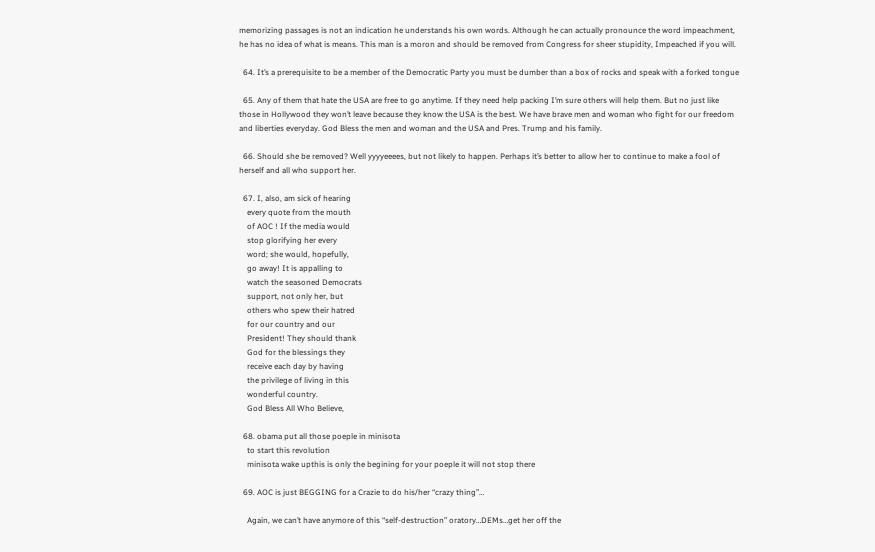memorizing passages is not an indication he understands his own words. Although he can actually pronounce the word impeachment, he has no idea of what is means. This man is a moron and should be removed from Congress for sheer stupidity, Impeached if you will.

  64. It’s a prerequisite to be a member of the Democratic Party you must be dumber than a box of rocks and speak with a forked tongue

  65. Any of them that hate the USA are free to go anytime. If they need help packing I’m sure others will help them. But no just like those in Hollywood they won’t leave because they know the USA is the best. We have brave men and woman who fight for our freedom and liberties everyday. God Bless the men and woman and the USA and Pres. Trump and his family.

  66. Should she be removed? Well yyyyeeees, but not likely to happen. Perhaps it’s better to allow her to continue to make a fool of herself and all who support her.

  67. I, also, am sick of hearing
    every quote from the mouth
    of AOC ! If the media would
    stop glorifying her every
    word; she would, hopefully,
    go away! It is appalling to
    watch the seasoned Democrats
    support, not only her, but
    others who spew their hatred
    for our country and our
    President! They should thank
    God for the blessings they
    receive each day by having
    the privilege of living in this
    wonderful country.
    God Bless All Who Believe,

  68. obama put all those poeple in minisota
    to start this revolution
    minisota wake upthis is only the begining for your poeple it will not stop there

  69. AOC is just BEGGING for a Crazie to do his/her “crazy thing”…

    Again, we can’t have anymore of this “self-destruction” oratory…DEMs…get her off the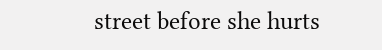street before she hurts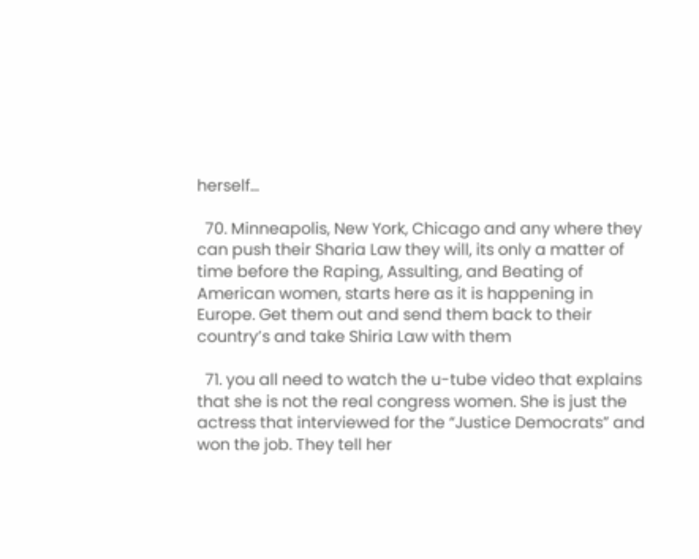herself…

  70. Minneapolis, New York, Chicago and any where they can push their Sharia Law they will, its only a matter of time before the Raping, Assulting, and Beating of American women, starts here as it is happening in Europe. Get them out and send them back to their country’s and take Shiria Law with them

  71. you all need to watch the u-tube video that explains that she is not the real congress women. She is just the actress that interviewed for the “Justice Democrats” and won the job. They tell her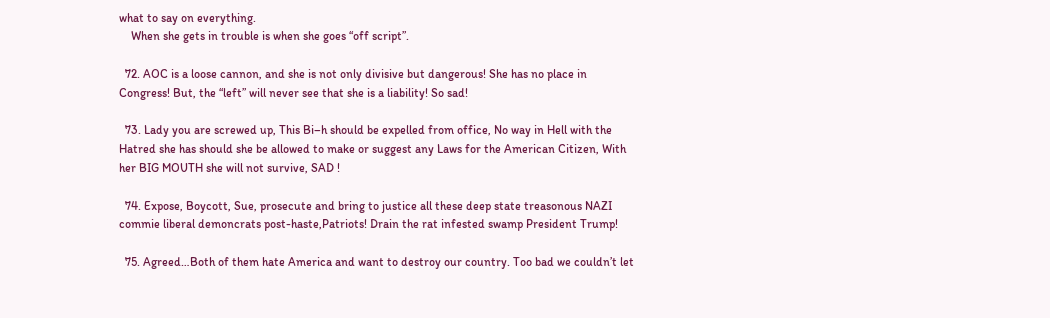what to say on everything.
    When she gets in trouble is when she goes “off script”.

  72. AOC is a loose cannon, and she is not only divisive but dangerous! She has no place in Congress! But, the “left” will never see that she is a liability! So sad!

  73. Lady you are screwed up, This Bi–h should be expelled from office, No way in Hell with the Hatred she has should she be allowed to make or suggest any Laws for the American Citizen, With her BIG MOUTH she will not survive, SAD !

  74. Expose, Boycott, Sue, prosecute and bring to justice all these deep state treasonous NAZI commie liberal demoncrats post-haste,Patriots! Drain the rat infested swamp President Trump!

  75. Agreed…Both of them hate America and want to destroy our country. Too bad we couldn’t let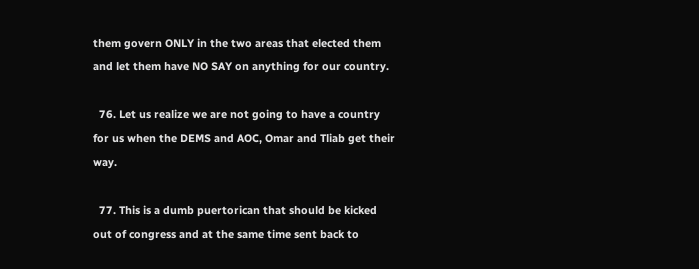them govern ONLY in the two areas that elected them and let them have NO SAY on anything for our country.

  76. Let us realize we are not going to have a country for us when the DEMS and AOC, Omar and Tliab get their way.

  77. This is a dumb puertorican that should be kicked out of congress and at the same time sent back to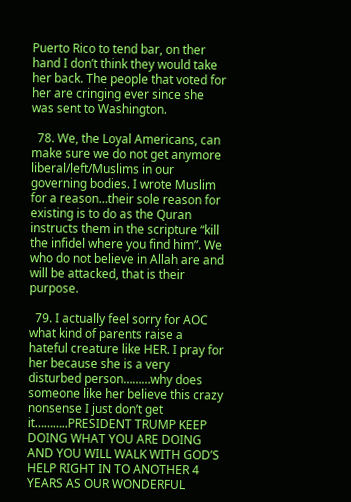Puerto Rico to tend bar, on ther hand I don’t think they would take her back. The people that voted for her are cringing ever since she was sent to Washington.

  78. We, the Loyal Americans, can make sure we do not get anymore liberal/left/Muslims in our governing bodies. I wrote Muslim for a reason…their sole reason for existing is to do as the Quran instructs them in the scripture “kill the infidel where you find him”. We who do not believe in Allah are and will be attacked, that is their purpose.

  79. I actually feel sorry for AOC what kind of parents raise a hateful creature like HER. I pray for her because she is a very disturbed person………why does someone like her believe this crazy nonsense I just don’t get it………..PRESIDENT TRUMP KEEP DOING WHAT YOU ARE DOING AND YOU WILL WALK WITH GOD’S HELP RIGHT IN TO ANOTHER 4 YEARS AS OUR WONDERFUL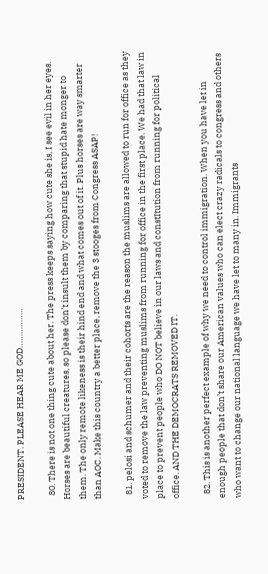PRESIDENT. PLEASE HEAR ME GOD……………..

  80. There is not one thing cute about her. The press keeps saying how cute she is, I see evil in her eyes. Horses are beautiful creatures, so please don’t insult them by comparing that stupid hate monger to them. The only remote likeness is their hind end and what comes out of it. Plus horses are way smarter than AOC. Make this country a better place, remove the 3 stooges from Congress ASAP!

  81. pelosi and schumer and their cohorts are the reason the muslims are allowed to run for office as they voted to remove the law preventing muslims from running for office in the first place. We had that law in place to prevent people who DO NOT believe in our laws and constItution from running for political office. AND THE DEMOCRATS REMOVED IT.

  82. This is another perfect example of why we need to control immigration. When you have let in enough people that don’t share our American values who can elect crazy radicals to congress and others who want to change our national language we have let to many in. Immigrants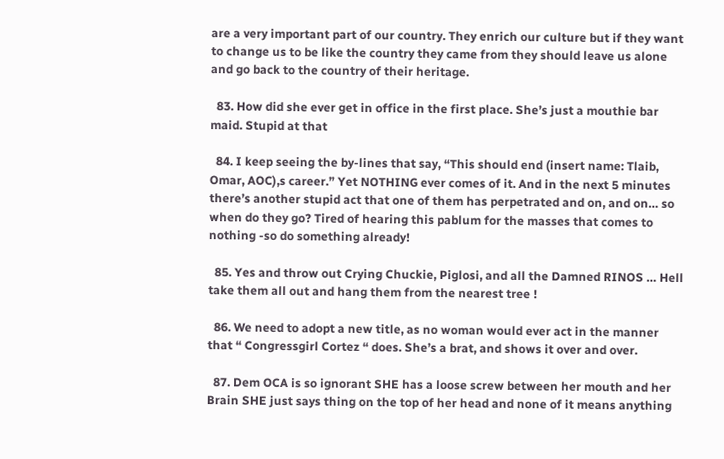are a very important part of our country. They enrich our culture but if they want to change us to be like the country they came from they should leave us alone and go back to the country of their heritage.

  83. How did she ever get in office in the first place. She’s just a mouthie bar maid. Stupid at that

  84. I keep seeing the by-lines that say, “This should end (insert name: Tlaib, Omar, AOC),s career.” Yet NOTHING ever comes of it. And in the next 5 minutes there’s another stupid act that one of them has perpetrated and on, and on… so when do they go? Tired of hearing this pablum for the masses that comes to nothing -so do something already!

  85. Yes and throw out Crying Chuckie, Piglosi, and all the Damned RINOS … Hell take them all out and hang them from the nearest tree !

  86. We need to adopt a new title, as no woman would ever act in the manner that “ Congressgirl Cortez “ does. She’s a brat, and shows it over and over.

  87. Dem OCA is so ignorant SHE has a loose screw between her mouth and her Brain SHE just says thing on the top of her head and none of it means anything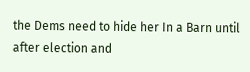the Dems need to hide her In a Barn until after election and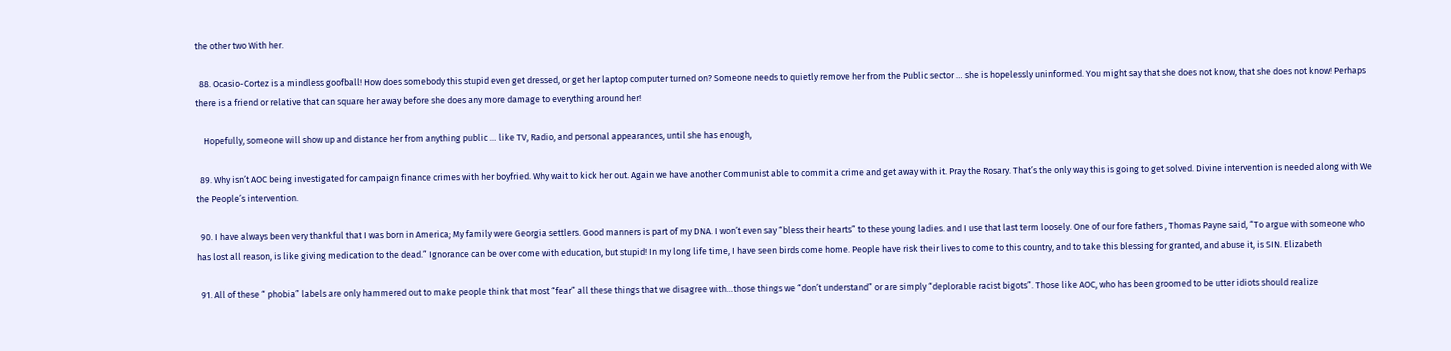the other two With her.

  88. Ocasio-Cortez is a mindless goofball! How does somebody this stupid even get dressed, or get her laptop computer turned on? Someone needs to quietly remove her from the Public sector … she is hopelessly uninformed. You might say that she does not know, that she does not know! Perhaps there is a friend or relative that can square her away before she does any more damage to everything around her!

    Hopefully, someone will show up and distance her from anything public … like TV, Radio, and personal appearances, until she has enough,

  89. Why isn’t AOC being investigated for campaign finance crimes with her boyfried. Why wait to kick her out. Again we have another Communist able to commit a crime and get away with it. Pray the Rosary. That’s the only way this is going to get solved. Divine intervention is needed along with We the People’s intervention.

  90. I have always been very thankful that I was born in America; My family were Georgia settlers. Good manners is part of my DNA. I won’t even say “bless their hearts” to these young ladies. and I use that last term loosely. One of our fore fathers , Thomas Payne said, “To argue with someone who has lost all reason, is like giving medication to the dead.” Ignorance can be over come with education, but stupid! In my long life time, I have seen birds come home. People have risk their lives to come to this country, and to take this blessing for granted, and abuse it, is SIN. Elizabeth

  91. All of these “ phobia” labels are only hammered out to make people think that most “fear” all these things that we disagree with…those things we “don’t understand” or are simply “deplorable racist bigots”. Those like AOC, who has been groomed to be utter idiots should realize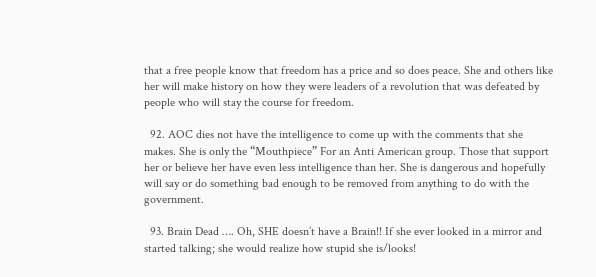that a free people know that freedom has a price and so does peace. She and others like her will make history on how they were leaders of a revolution that was defeated by people who will stay the course for freedom.

  92. AOC dies not have the intelligence to come up with the comments that she makes. She is only the “Mouthpiece” For an Anti American group. Those that support her or believe her have even less intelligence than her. She is dangerous and hopefully will say or do something bad enough to be removed from anything to do with the government.

  93. Brain Dead …. Oh, SHE doesn’t have a Brain!! If she ever looked in a mirror and started talking; she would realize how stupid she is/looks!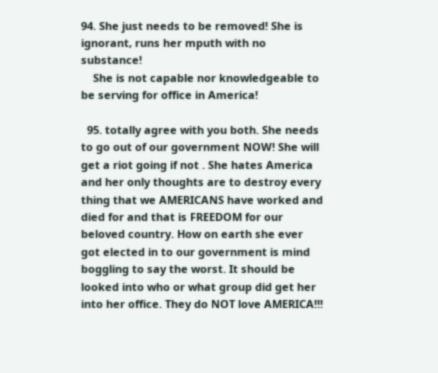94. She just needs to be removed! She is ignorant, runs her mputh with no substance!
    She is not capable nor knowledgeable to be serving for office in America!

  95. totally agree with you both. She needs to go out of our government NOW! She will get a riot going if not . She hates America and her only thoughts are to destroy every thing that we AMERICANS have worked and died for and that is FREEDOM for our beloved country. How on earth she ever got elected in to our government is mind boggling to say the worst. It should be looked into who or what group did get her into her office. They do NOT love AMERICA!!!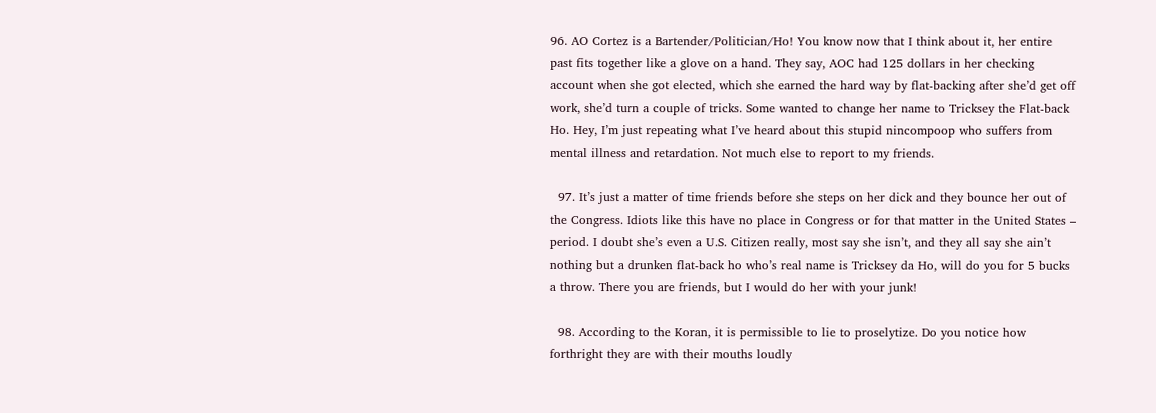96. AO Cortez is a Bartender/Politician/Ho! You know now that I think about it, her entire past fits together like a glove on a hand. They say, AOC had 125 dollars in her checking account when she got elected, which she earned the hard way by flat-backing after she’d get off work, she’d turn a couple of tricks. Some wanted to change her name to Tricksey the Flat-back Ho. Hey, I’m just repeating what I’ve heard about this stupid nincompoop who suffers from mental illness and retardation. Not much else to report to my friends.

  97. It’s just a matter of time friends before she steps on her dick and they bounce her out of the Congress. Idiots like this have no place in Congress or for that matter in the United States – period. I doubt she’s even a U.S. Citizen really, most say she isn’t, and they all say she ain’t nothing but a drunken flat-back ho who’s real name is Tricksey da Ho, will do you for 5 bucks a throw. There you are friends, but I would do her with your junk!

  98. According to the Koran, it is permissible to lie to proselytize. Do you notice how forthright they are with their mouths loudly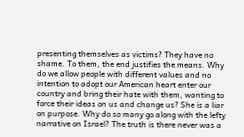presenting themselves as victims? They have no shame. To them, the end justifies the means. Why do we allow people with different values and no intention to adopt our American heart enter our country and bring their hate with them, wanting to force their ideas on us and change us? She is a liar on purpose. Why do so many go along with the lefty narrative on Israel? The truth is there never was a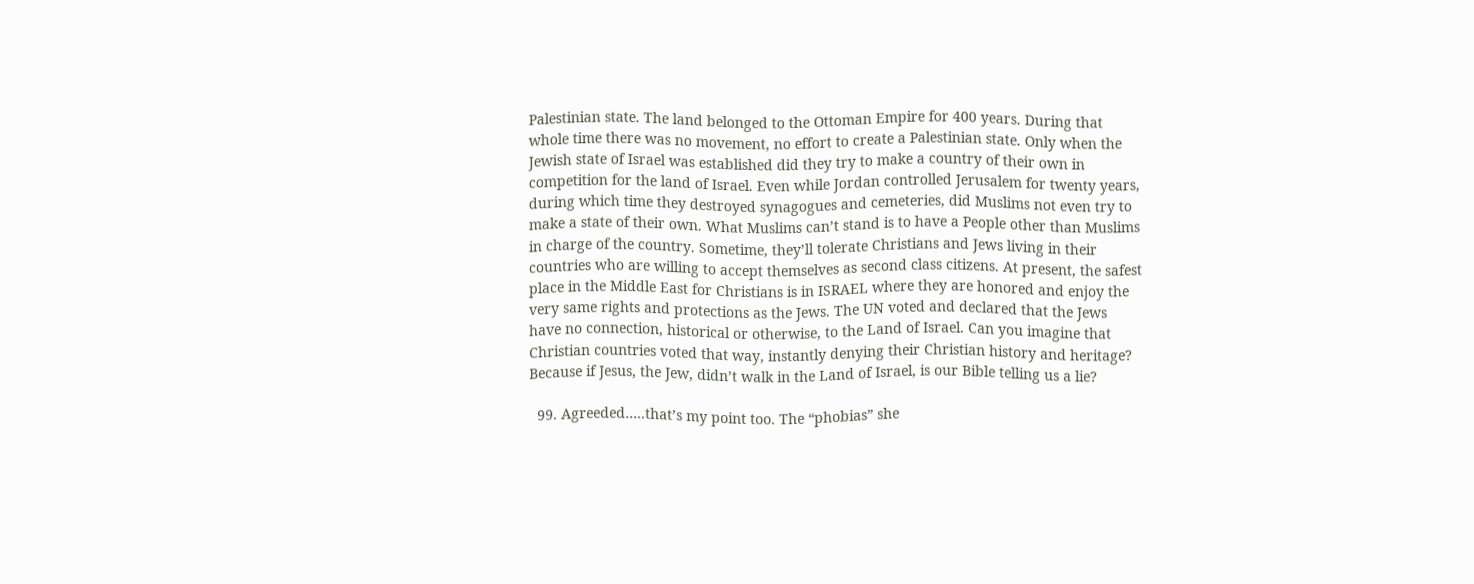Palestinian state. The land belonged to the Ottoman Empire for 400 years. During that whole time there was no movement, no effort to create a Palestinian state. Only when the Jewish state of Israel was established did they try to make a country of their own in competition for the land of Israel. Even while Jordan controlled Jerusalem for twenty years, during which time they destroyed synagogues and cemeteries, did Muslims not even try to make a state of their own. What Muslims can’t stand is to have a People other than Muslims in charge of the country. Sometime, they’ll tolerate Christians and Jews living in their countries who are willing to accept themselves as second class citizens. At present, the safest place in the Middle East for Christians is in ISRAEL where they are honored and enjoy the very same rights and protections as the Jews. The UN voted and declared that the Jews have no connection, historical or otherwise, to the Land of Israel. Can you imagine that Christian countries voted that way, instantly denying their Christian history and heritage? Because if Jesus, the Jew, didn’t walk in the Land of Israel, is our Bible telling us a lie?

  99. Agreeded…..that’s my point too. The “phobias” she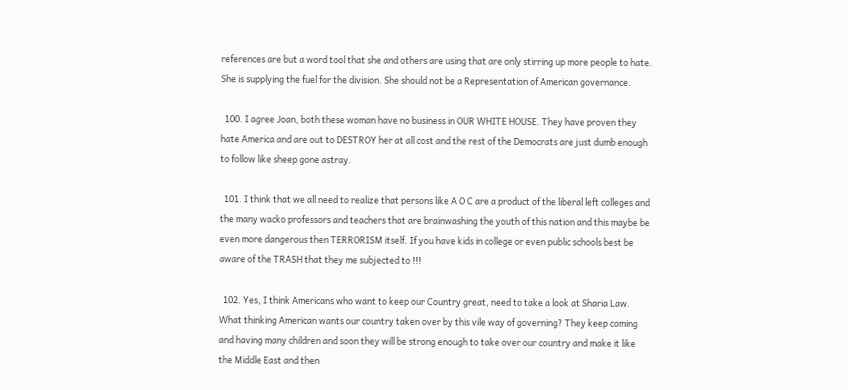references are but a word tool that she and others are using that are only stirring up more people to hate. She is supplying the fuel for the division. She should not be a Representation of American governance.

  100. I agree Joan, both these woman have no business in OUR WHITE HOUSE. They have proven they hate America and are out to DESTROY her at all cost and the rest of the Democrats are just dumb enough to follow like sheep gone astray.

  101. I think that we all need to realize that persons like A O C are a product of the liberal left colleges and the many wacko professors and teachers that are brainwashing the youth of this nation and this maybe be even more dangerous then TERRORISM itself. If you have kids in college or even public schools best be aware of the TRASH that they me subjected to !!!

  102. Yes, I think Americans who want to keep our Country great, need to take a look at Sharia Law. What thinking American wants our country taken over by this vile way of governing? They keep coming and having many children and soon they will be strong enough to take over our country and make it like the Middle East and then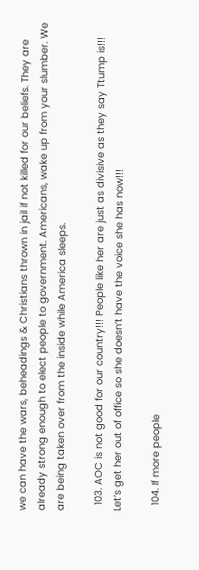we can have the wars, beheadings & Christians thrown in jail if not killed for our beliefs. They are already strong enough to elect people to government. Americans, wake up from your slumber. We are being taken over from the inside while America sleeps.

  103. AOC is not good for our country!!! People like her are just as divisive as they say Ttump is!!! Let’s get her out of office so she doesn’t have the voice she has now!!!

  104. If more people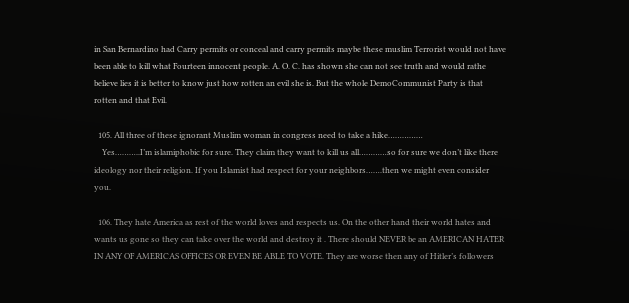in San Bernardino had Carry permits or conceal and carry permits maybe these muslim Terrorist would not have been able to kill what Fourteen innocent people. A. O. C. has shown she can not see truth and would rathe believe lies it is better to know just how rotten an evil she is. But the whole DemoCommunist Party is that rotten and that Evil.

  105. All three of these ignorant Muslim woman in congress need to take a hike……………
    Yes………..I’m islamiphobic for sure. They claim they want to kill us all…………so for sure we don’t like there ideology nor their religion. If you Islamist had respect for your neighbors…….then we might even consider you.

  106. They hate America as rest of the world loves and respects us. On the other hand their world hates and wants us gone so they can take over the world and destroy it . There should NEVER be an AMERICAN HATER IN ANY OF AMERICAS OFFICES OR EVEN BE ABLE TO VOTE. They are worse then any of Hitler’s followers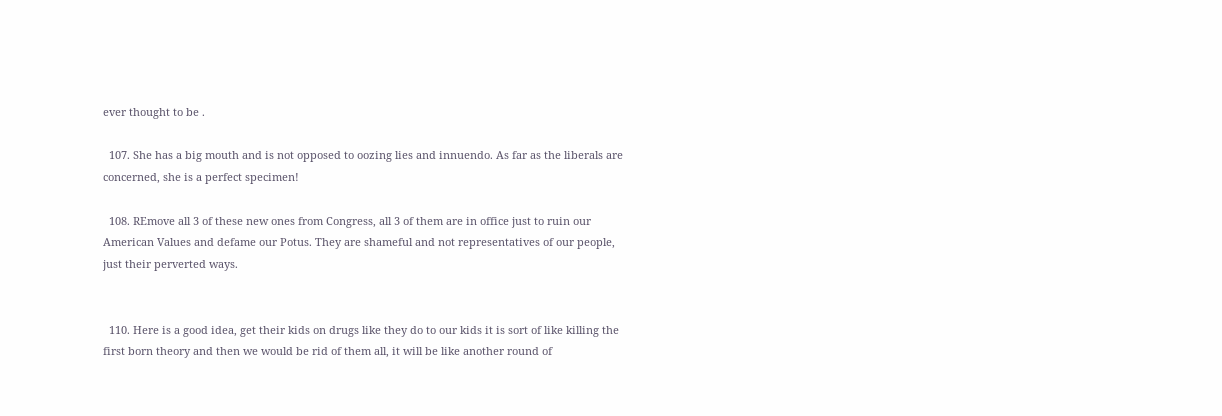ever thought to be .

  107. She has a big mouth and is not opposed to oozing lies and innuendo. As far as the liberals are concerned, she is a perfect specimen!

  108. REmove all 3 of these new ones from Congress, all 3 of them are in office just to ruin our American Values and defame our Potus. They are shameful and not representatives of our people, just their perverted ways.


  110. Here is a good idea, get their kids on drugs like they do to our kids it is sort of like killing the first born theory and then we would be rid of them all, it will be like another round of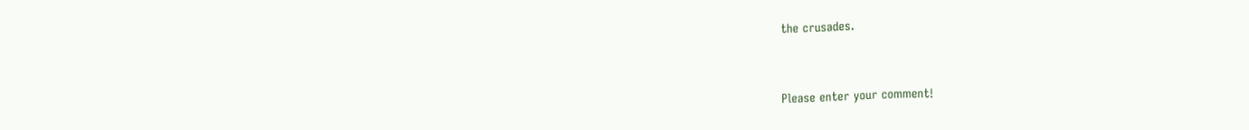the crusades.


Please enter your comment!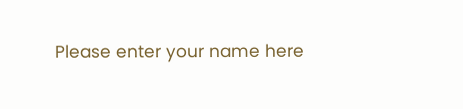Please enter your name here